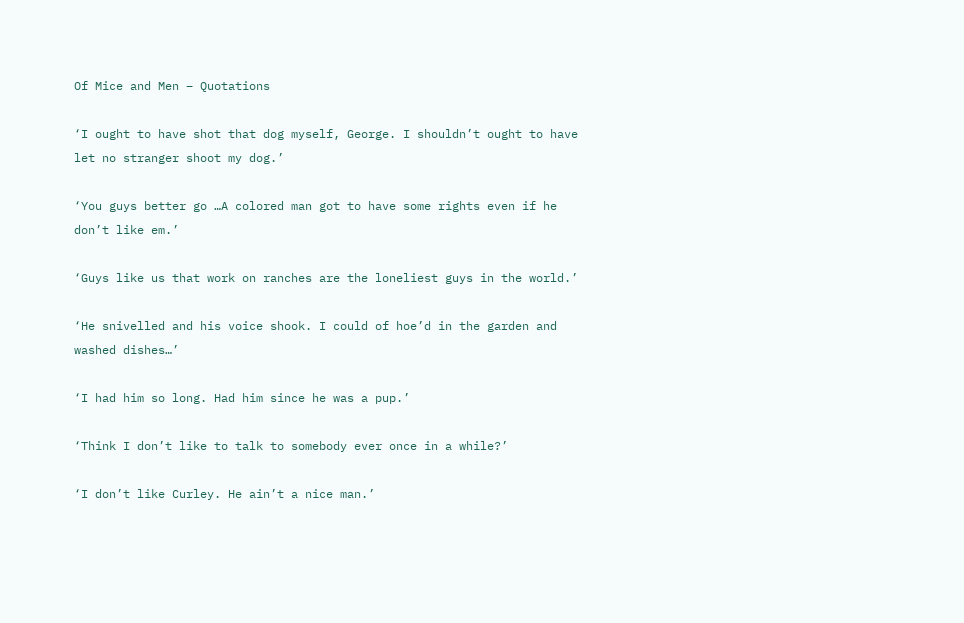Of Mice and Men – Quotations

‘I ought to have shot that dog myself, George. I shouldn’t ought to have let no stranger shoot my dog.’

‘You guys better go …A colored man got to have some rights even if he don’t like em.’

‘Guys like us that work on ranches are the loneliest guys in the world.’

‘He snivelled and his voice shook. I could of hoe’d in the garden and washed dishes…’

‘I had him so long. Had him since he was a pup.’

‘Think I don’t like to talk to somebody ever once in a while?’

‘I don’t like Curley. He ain’t a nice man.’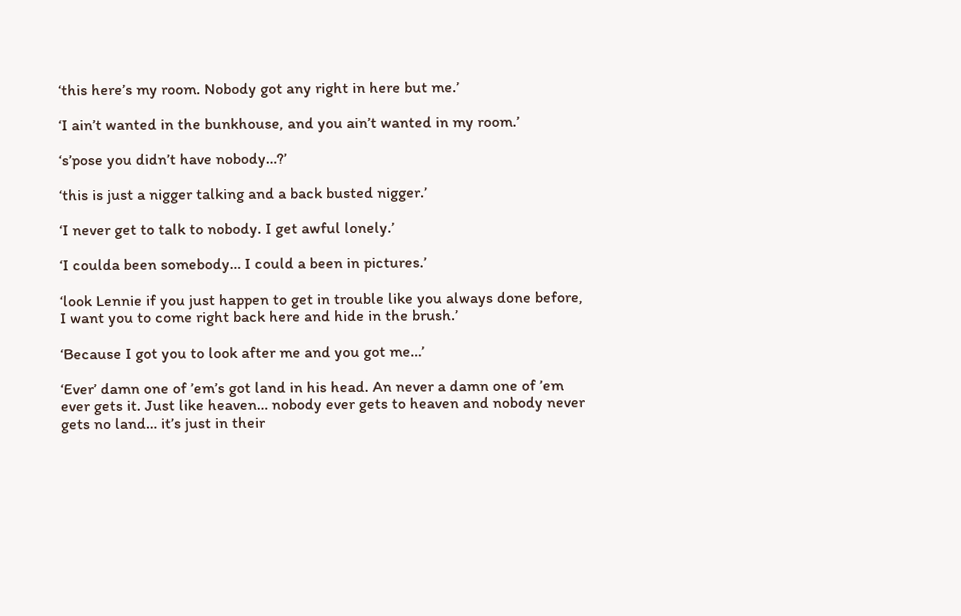‘this here’s my room. Nobody got any right in here but me.’

‘I ain’t wanted in the bunkhouse, and you ain’t wanted in my room.’

‘s’pose you didn’t have nobody…?’

‘this is just a nigger talking and a back busted nigger.’

‘I never get to talk to nobody. I get awful lonely.’

‘I coulda been somebody… I could a been in pictures.’

‘look Lennie if you just happen to get in trouble like you always done before, I want you to come right back here and hide in the brush.’

‘Because I got you to look after me and you got me…’

‘Ever’ damn one of ’em’s got land in his head. An never a damn one of ’em ever gets it. Just like heaven… nobody ever gets to heaven and nobody never gets no land… it’s just in their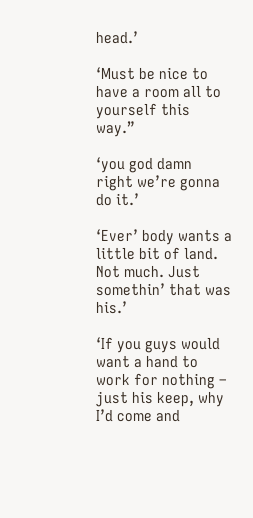head.’

‘Must be nice to have a room all to yourself this way.”

‘you god damn right we’re gonna do it.’

‘Ever’ body wants a little bit of land. Not much. Just somethin’ that was his.’

‘If you guys would want a hand to work for nothing – just his keep, why I’d come and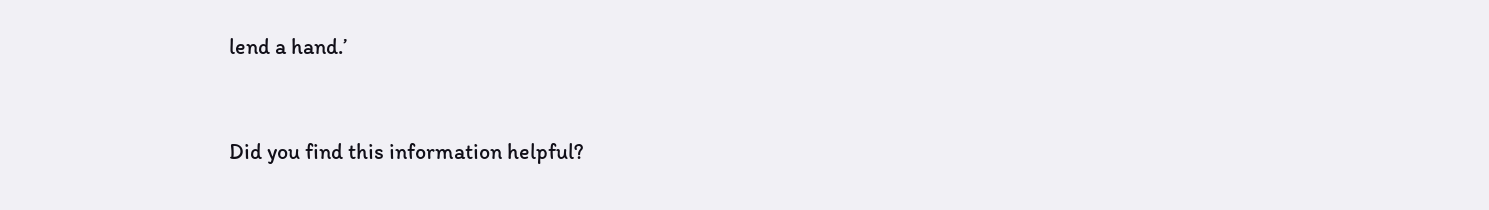lend a hand.’


Did you find this information helpful?